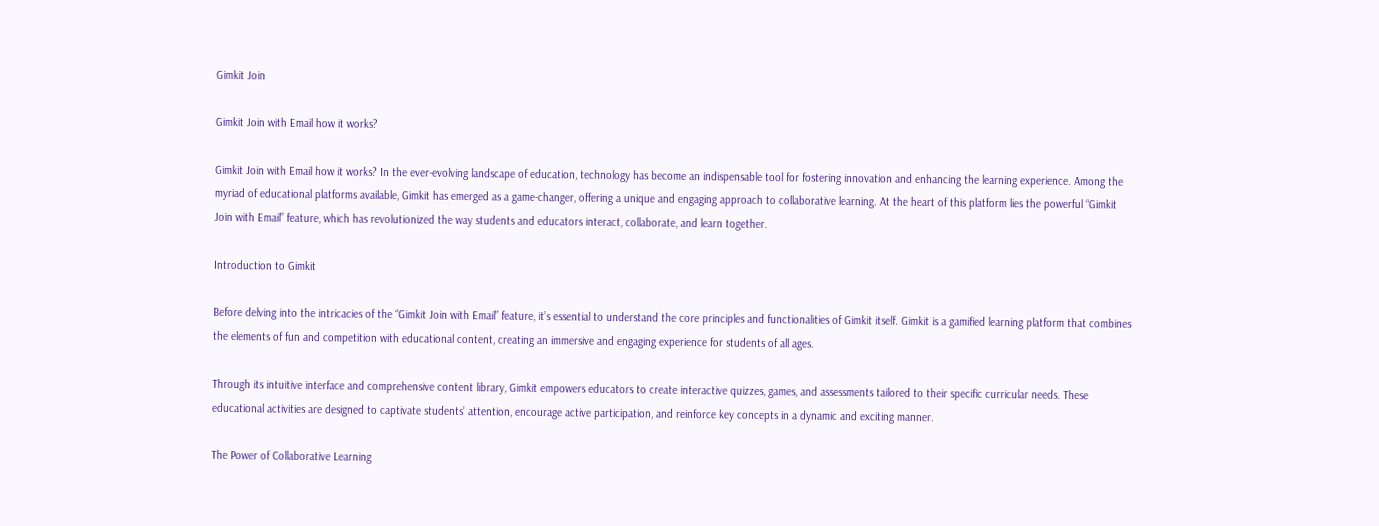Gimkit Join

Gimkit Join with Email how it works?

Gimkit Join with Email how it works? In the ever-evolving landscape of education, technology has become an indispensable tool for fostering innovation and enhancing the learning experience. Among the myriad of educational platforms available, Gimkit has emerged as a game-changer, offering a unique and engaging approach to collaborative learning. At the heart of this platform lies the powerful “Gimkit Join with Email” feature, which has revolutionized the way students and educators interact, collaborate, and learn together.

Introduction to Gimkit

Before delving into the intricacies of the “Gimkit Join with Email” feature, it’s essential to understand the core principles and functionalities of Gimkit itself. Gimkit is a gamified learning platform that combines the elements of fun and competition with educational content, creating an immersive and engaging experience for students of all ages.

Through its intuitive interface and comprehensive content library, Gimkit empowers educators to create interactive quizzes, games, and assessments tailored to their specific curricular needs. These educational activities are designed to captivate students’ attention, encourage active participation, and reinforce key concepts in a dynamic and exciting manner.

The Power of Collaborative Learning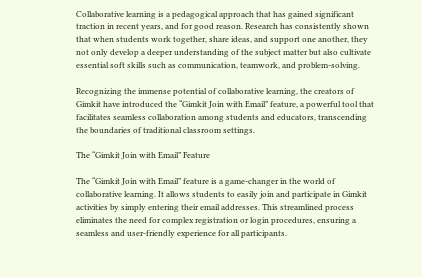Collaborative learning is a pedagogical approach that has gained significant traction in recent years, and for good reason. Research has consistently shown that when students work together, share ideas, and support one another, they not only develop a deeper understanding of the subject matter but also cultivate essential soft skills such as communication, teamwork, and problem-solving.

Recognizing the immense potential of collaborative learning, the creators of Gimkit have introduced the “Gimkit Join with Email” feature, a powerful tool that facilitates seamless collaboration among students and educators, transcending the boundaries of traditional classroom settings.

The “Gimkit Join with Email” Feature

The “Gimkit Join with Email” feature is a game-changer in the world of collaborative learning. It allows students to easily join and participate in Gimkit activities by simply entering their email addresses. This streamlined process eliminates the need for complex registration or login procedures, ensuring a seamless and user-friendly experience for all participants.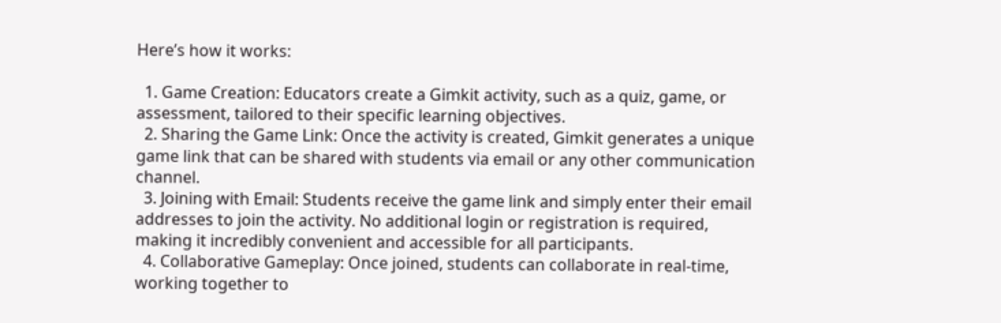Here’s how it works:

  1. Game Creation: Educators create a Gimkit activity, such as a quiz, game, or assessment, tailored to their specific learning objectives.
  2. Sharing the Game Link: Once the activity is created, Gimkit generates a unique game link that can be shared with students via email or any other communication channel.
  3. Joining with Email: Students receive the game link and simply enter their email addresses to join the activity. No additional login or registration is required, making it incredibly convenient and accessible for all participants.
  4. Collaborative Gameplay: Once joined, students can collaborate in real-time, working together to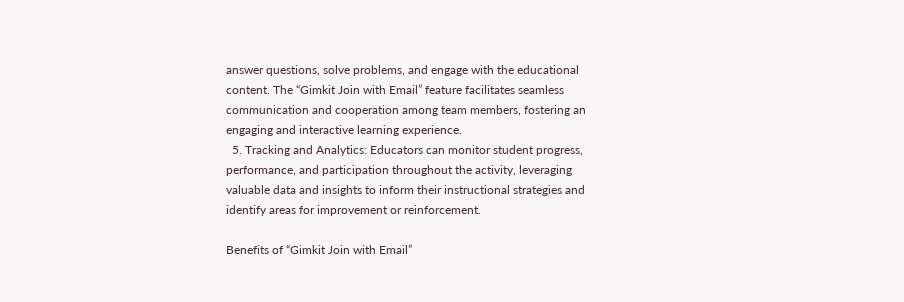answer questions, solve problems, and engage with the educational content. The “Gimkit Join with Email” feature facilitates seamless communication and cooperation among team members, fostering an engaging and interactive learning experience.
  5. Tracking and Analytics: Educators can monitor student progress, performance, and participation throughout the activity, leveraging valuable data and insights to inform their instructional strategies and identify areas for improvement or reinforcement.

Benefits of “Gimkit Join with Email”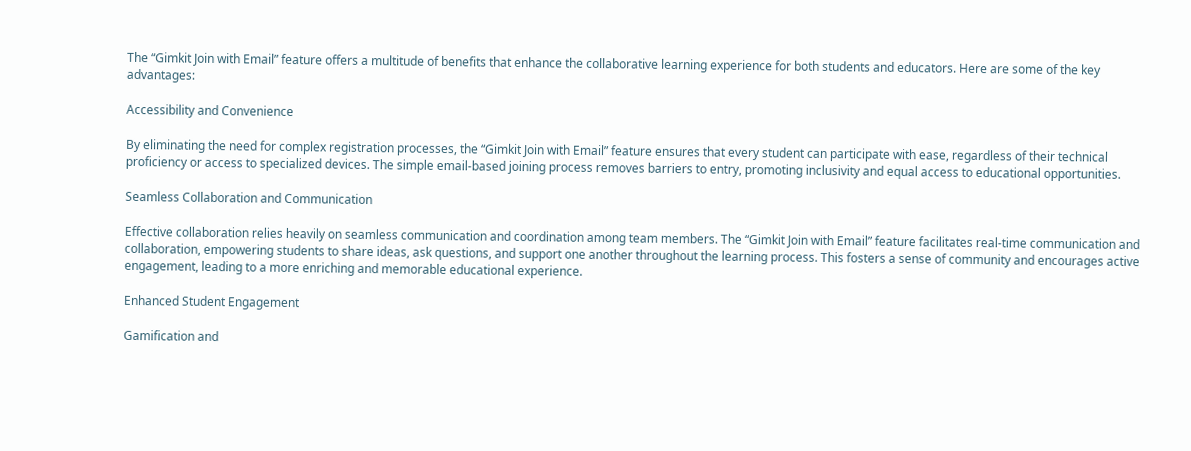The “Gimkit Join with Email” feature offers a multitude of benefits that enhance the collaborative learning experience for both students and educators. Here are some of the key advantages:

Accessibility and Convenience

By eliminating the need for complex registration processes, the “Gimkit Join with Email” feature ensures that every student can participate with ease, regardless of their technical proficiency or access to specialized devices. The simple email-based joining process removes barriers to entry, promoting inclusivity and equal access to educational opportunities.

Seamless Collaboration and Communication

Effective collaboration relies heavily on seamless communication and coordination among team members. The “Gimkit Join with Email” feature facilitates real-time communication and collaboration, empowering students to share ideas, ask questions, and support one another throughout the learning process. This fosters a sense of community and encourages active engagement, leading to a more enriching and memorable educational experience.

Enhanced Student Engagement

Gamification and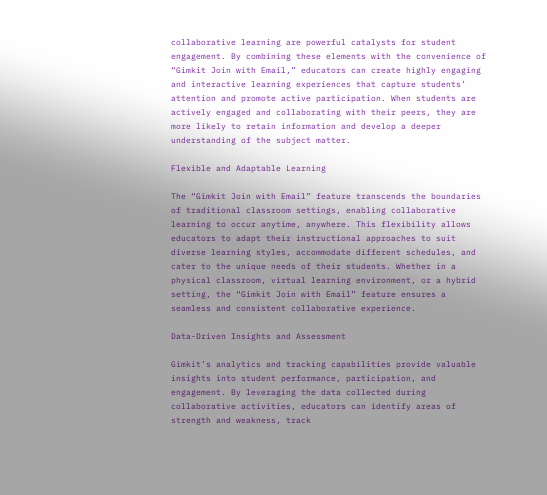collaborative learning are powerful catalysts for student engagement. By combining these elements with the convenience of “Gimkit Join with Email,” educators can create highly engaging and interactive learning experiences that capture students’ attention and promote active participation. When students are actively engaged and collaborating with their peers, they are more likely to retain information and develop a deeper understanding of the subject matter.

Flexible and Adaptable Learning

The “Gimkit Join with Email” feature transcends the boundaries of traditional classroom settings, enabling collaborative learning to occur anytime, anywhere. This flexibility allows educators to adapt their instructional approaches to suit diverse learning styles, accommodate different schedules, and cater to the unique needs of their students. Whether in a physical classroom, virtual learning environment, or a hybrid setting, the “Gimkit Join with Email” feature ensures a seamless and consistent collaborative experience.

Data-Driven Insights and Assessment

Gimkit’s analytics and tracking capabilities provide valuable insights into student performance, participation, and engagement. By leveraging the data collected during collaborative activities, educators can identify areas of strength and weakness, track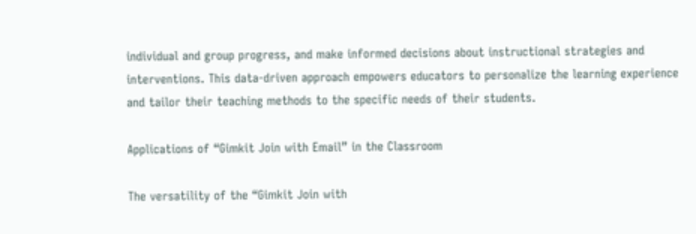individual and group progress, and make informed decisions about instructional strategies and interventions. This data-driven approach empowers educators to personalize the learning experience and tailor their teaching methods to the specific needs of their students.

Applications of “Gimkit Join with Email” in the Classroom

The versatility of the “Gimkit Join with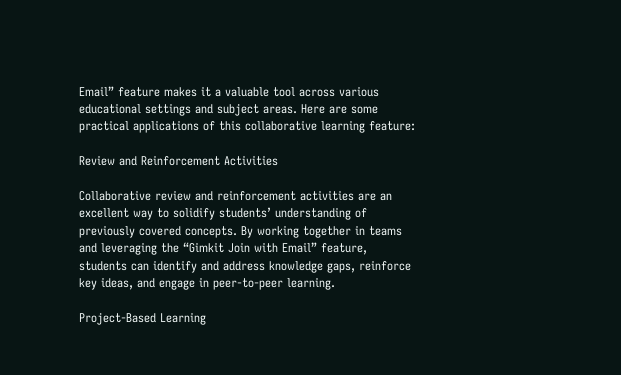Email” feature makes it a valuable tool across various educational settings and subject areas. Here are some practical applications of this collaborative learning feature:

Review and Reinforcement Activities

Collaborative review and reinforcement activities are an excellent way to solidify students’ understanding of previously covered concepts. By working together in teams and leveraging the “Gimkit Join with Email” feature, students can identify and address knowledge gaps, reinforce key ideas, and engage in peer-to-peer learning.

Project-Based Learning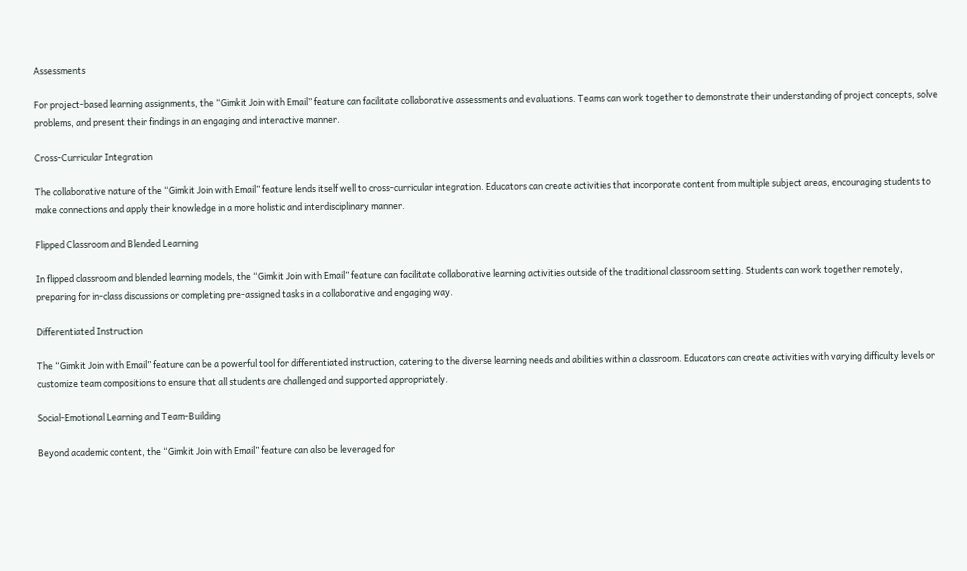Assessments

For project-based learning assignments, the “Gimkit Join with Email” feature can facilitate collaborative assessments and evaluations. Teams can work together to demonstrate their understanding of project concepts, solve problems, and present their findings in an engaging and interactive manner.

Cross-Curricular Integration

The collaborative nature of the “Gimkit Join with Email” feature lends itself well to cross-curricular integration. Educators can create activities that incorporate content from multiple subject areas, encouraging students to make connections and apply their knowledge in a more holistic and interdisciplinary manner.

Flipped Classroom and Blended Learning

In flipped classroom and blended learning models, the “Gimkit Join with Email” feature can facilitate collaborative learning activities outside of the traditional classroom setting. Students can work together remotely, preparing for in-class discussions or completing pre-assigned tasks in a collaborative and engaging way.

Differentiated Instruction

The “Gimkit Join with Email” feature can be a powerful tool for differentiated instruction, catering to the diverse learning needs and abilities within a classroom. Educators can create activities with varying difficulty levels or customize team compositions to ensure that all students are challenged and supported appropriately.

Social-Emotional Learning and Team-Building

Beyond academic content, the “Gimkit Join with Email” feature can also be leveraged for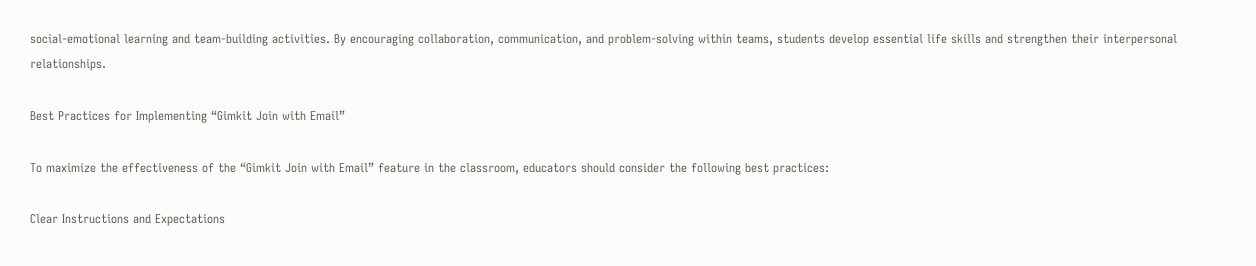social-emotional learning and team-building activities. By encouraging collaboration, communication, and problem-solving within teams, students develop essential life skills and strengthen their interpersonal relationships.

Best Practices for Implementing “Gimkit Join with Email”

To maximize the effectiveness of the “Gimkit Join with Email” feature in the classroom, educators should consider the following best practices:

Clear Instructions and Expectations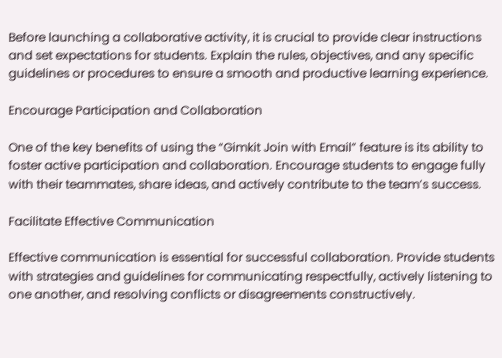Before launching a collaborative activity, it is crucial to provide clear instructions and set expectations for students. Explain the rules, objectives, and any specific guidelines or procedures to ensure a smooth and productive learning experience.

Encourage Participation and Collaboration

One of the key benefits of using the “Gimkit Join with Email” feature is its ability to foster active participation and collaboration. Encourage students to engage fully with their teammates, share ideas, and actively contribute to the team’s success.

Facilitate Effective Communication

Effective communication is essential for successful collaboration. Provide students with strategies and guidelines for communicating respectfully, actively listening to one another, and resolving conflicts or disagreements constructively.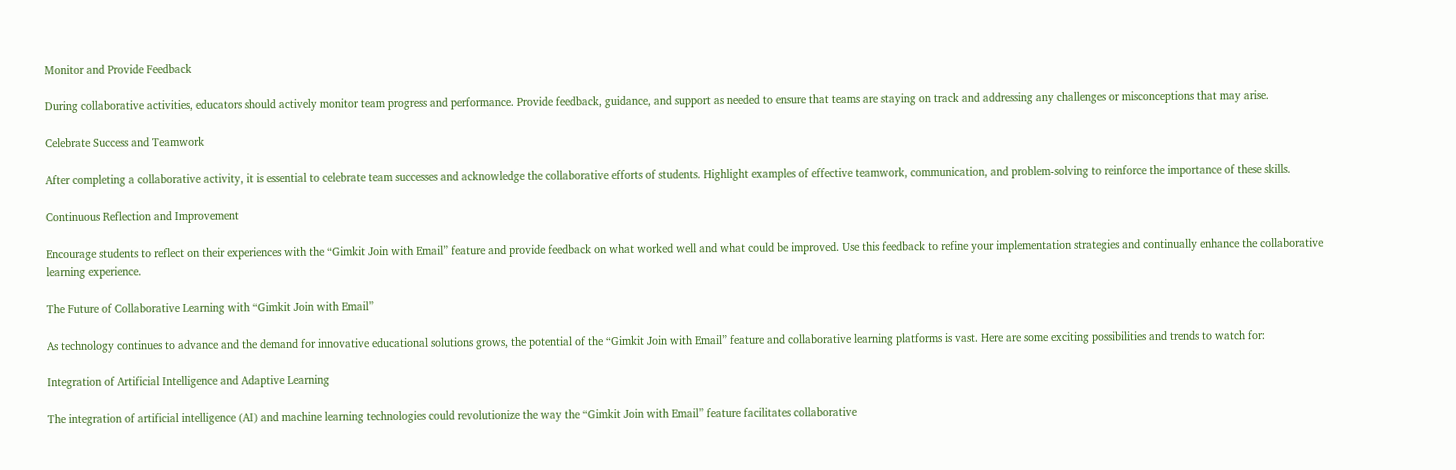Monitor and Provide Feedback

During collaborative activities, educators should actively monitor team progress and performance. Provide feedback, guidance, and support as needed to ensure that teams are staying on track and addressing any challenges or misconceptions that may arise.

Celebrate Success and Teamwork

After completing a collaborative activity, it is essential to celebrate team successes and acknowledge the collaborative efforts of students. Highlight examples of effective teamwork, communication, and problem-solving to reinforce the importance of these skills.

Continuous Reflection and Improvement

Encourage students to reflect on their experiences with the “Gimkit Join with Email” feature and provide feedback on what worked well and what could be improved. Use this feedback to refine your implementation strategies and continually enhance the collaborative learning experience.

The Future of Collaborative Learning with “Gimkit Join with Email”

As technology continues to advance and the demand for innovative educational solutions grows, the potential of the “Gimkit Join with Email” feature and collaborative learning platforms is vast. Here are some exciting possibilities and trends to watch for:

Integration of Artificial Intelligence and Adaptive Learning

The integration of artificial intelligence (AI) and machine learning technologies could revolutionize the way the “Gimkit Join with Email” feature facilitates collaborative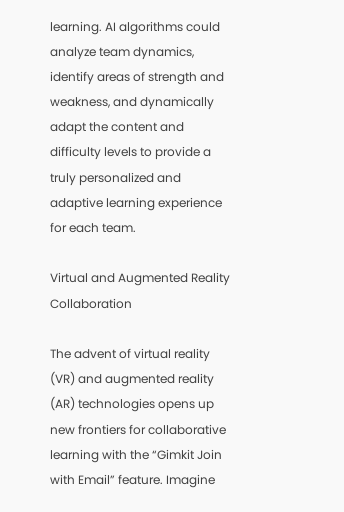learning. AI algorithms could analyze team dynamics, identify areas of strength and weakness, and dynamically adapt the content and difficulty levels to provide a truly personalized and adaptive learning experience for each team.

Virtual and Augmented Reality Collaboration

The advent of virtual reality (VR) and augmented reality (AR) technologies opens up new frontiers for collaborative learning with the “Gimkit Join with Email” feature. Imagine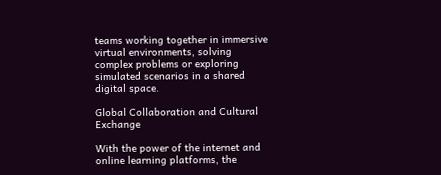teams working together in immersive virtual environments, solving complex problems or exploring simulated scenarios in a shared digital space.

Global Collaboration and Cultural Exchange

With the power of the internet and online learning platforms, the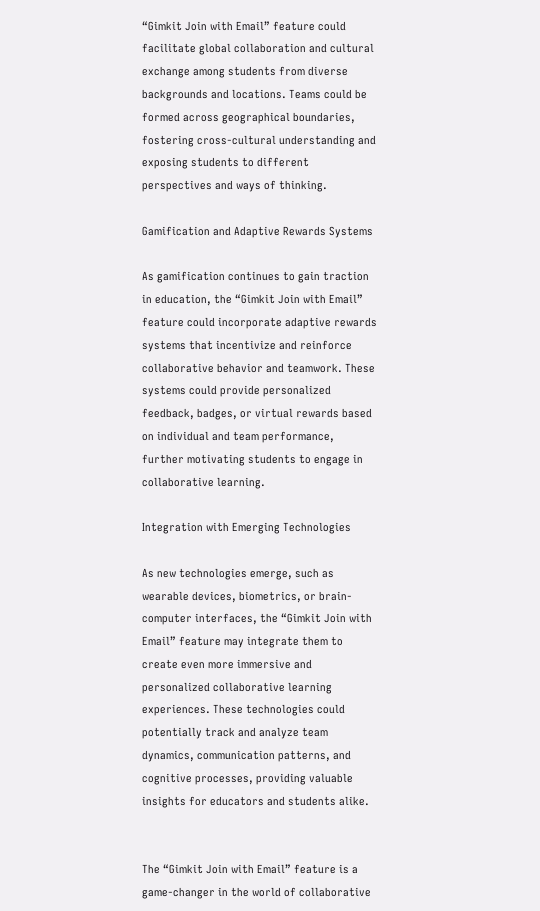“Gimkit Join with Email” feature could facilitate global collaboration and cultural exchange among students from diverse backgrounds and locations. Teams could be formed across geographical boundaries, fostering cross-cultural understanding and exposing students to different perspectives and ways of thinking.

Gamification and Adaptive Rewards Systems

As gamification continues to gain traction in education, the “Gimkit Join with Email” feature could incorporate adaptive rewards systems that incentivize and reinforce collaborative behavior and teamwork. These systems could provide personalized feedback, badges, or virtual rewards based on individual and team performance, further motivating students to engage in collaborative learning.

Integration with Emerging Technologies

As new technologies emerge, such as wearable devices, biometrics, or brain-computer interfaces, the “Gimkit Join with Email” feature may integrate them to create even more immersive and personalized collaborative learning experiences. These technologies could potentially track and analyze team dynamics, communication patterns, and cognitive processes, providing valuable insights for educators and students alike.


The “Gimkit Join with Email” feature is a game-changer in the world of collaborative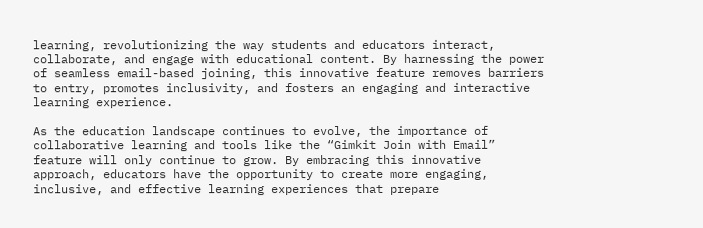learning, revolutionizing the way students and educators interact, collaborate, and engage with educational content. By harnessing the power of seamless email-based joining, this innovative feature removes barriers to entry, promotes inclusivity, and fosters an engaging and interactive learning experience.

As the education landscape continues to evolve, the importance of collaborative learning and tools like the “Gimkit Join with Email” feature will only continue to grow. By embracing this innovative approach, educators have the opportunity to create more engaging, inclusive, and effective learning experiences that prepare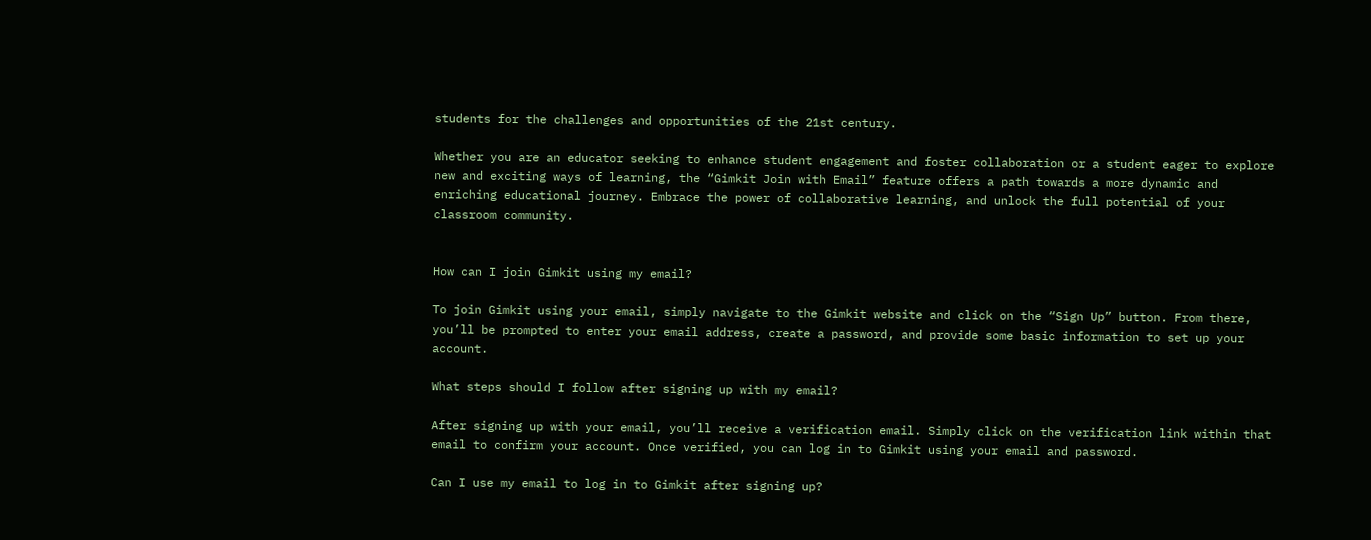students for the challenges and opportunities of the 21st century.

Whether you are an educator seeking to enhance student engagement and foster collaboration or a student eager to explore new and exciting ways of learning, the “Gimkit Join with Email” feature offers a path towards a more dynamic and enriching educational journey. Embrace the power of collaborative learning, and unlock the full potential of your classroom community.


How can I join Gimkit using my email?

To join Gimkit using your email, simply navigate to the Gimkit website and click on the “Sign Up” button. From there, you’ll be prompted to enter your email address, create a password, and provide some basic information to set up your account.

What steps should I follow after signing up with my email?

After signing up with your email, you’ll receive a verification email. Simply click on the verification link within that email to confirm your account. Once verified, you can log in to Gimkit using your email and password.

Can I use my email to log in to Gimkit after signing up?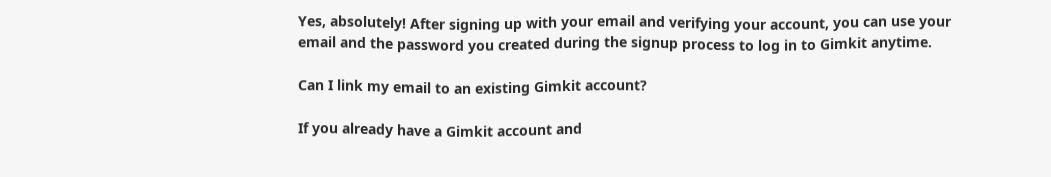Yes, absolutely! After signing up with your email and verifying your account, you can use your email and the password you created during the signup process to log in to Gimkit anytime.

Can I link my email to an existing Gimkit account?

If you already have a Gimkit account and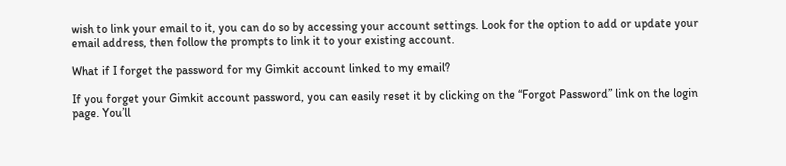wish to link your email to it, you can do so by accessing your account settings. Look for the option to add or update your email address, then follow the prompts to link it to your existing account.

What if I forget the password for my Gimkit account linked to my email?

If you forget your Gimkit account password, you can easily reset it by clicking on the “Forgot Password” link on the login page. You’ll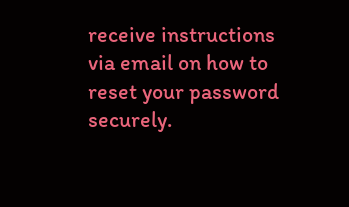receive instructions via email on how to reset your password securely.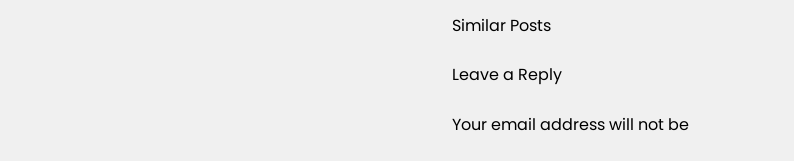Similar Posts

Leave a Reply

Your email address will not be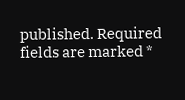published. Required fields are marked *